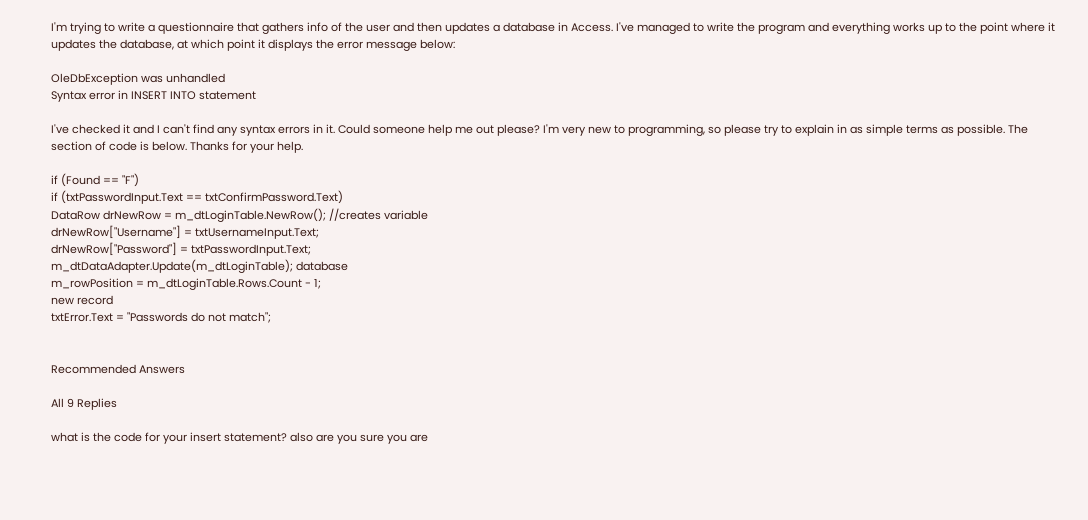I'm trying to write a questionnaire that gathers info of the user and then updates a database in Access. I've managed to write the program and everything works up to the point where it updates the database, at which point it displays the error message below:

OleDbException was unhandled
Syntax error in INSERT INTO statement

I've checked it and I can't find any syntax errors in it. Could someone help me out please? I'm very new to programming, so please try to explain in as simple terms as possible. The section of code is below. Thanks for your help.

if (Found == "F")
if (txtPasswordInput.Text == txtConfirmPassword.Text)
DataRow drNewRow = m_dtLoginTable.NewRow(); //creates variable
drNewRow["Username"] = txtUsernameInput.Text;
drNewRow["Password"] = txtPasswordInput.Text;
m_dtDataAdapter.Update(m_dtLoginTable); database
m_rowPosition = m_dtLoginTable.Rows.Count - 1;
new record
txtError.Text = "Passwords do not match";


Recommended Answers

All 9 Replies

what is the code for your insert statement? also are you sure you are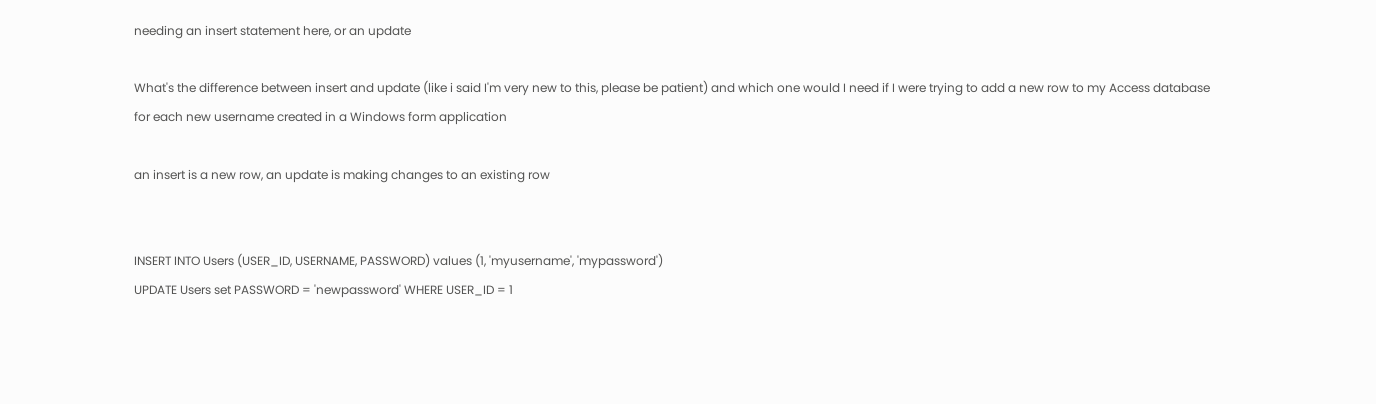needing an insert statement here, or an update

What's the difference between insert and update (like i said I'm very new to this, please be patient) and which one would I need if I were trying to add a new row to my Access database for each new username created in a Windows form application

an insert is a new row, an update is making changes to an existing row


INSERT INTO Users (USER_ID, USERNAME, PASSWORD) values (1, 'myusername', 'mypassword')
UPDATE Users set PASSWORD = 'newpassword' WHERE USER_ID = 1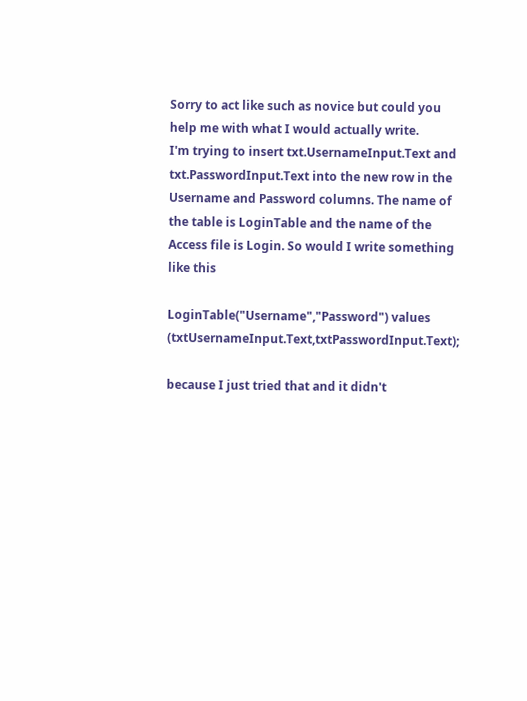Sorry to act like such as novice but could you help me with what I would actually write.
I'm trying to insert txt.UsernameInput.Text and txt.PasswordInput.Text into the new row in the Username and Password columns. The name of the table is LoginTable and the name of the Access file is Login. So would I write something like this

LoginTable("Username","Password") values (txtUsernameInput.Text,txtPasswordInput.Text);

because I just tried that and it didn't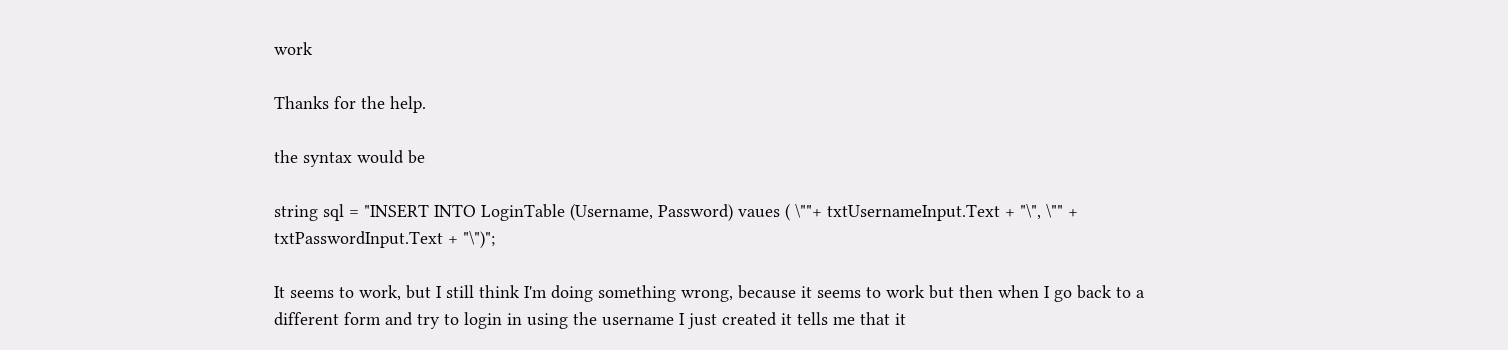work

Thanks for the help.

the syntax would be

string sql = "INSERT INTO LoginTable (Username, Password) vaues ( \""+ txtUsernameInput.Text + "\", \"" + txtPasswordInput.Text + "\")";

It seems to work, but I still think I'm doing something wrong, because it seems to work but then when I go back to a different form and try to login in using the username I just created it tells me that it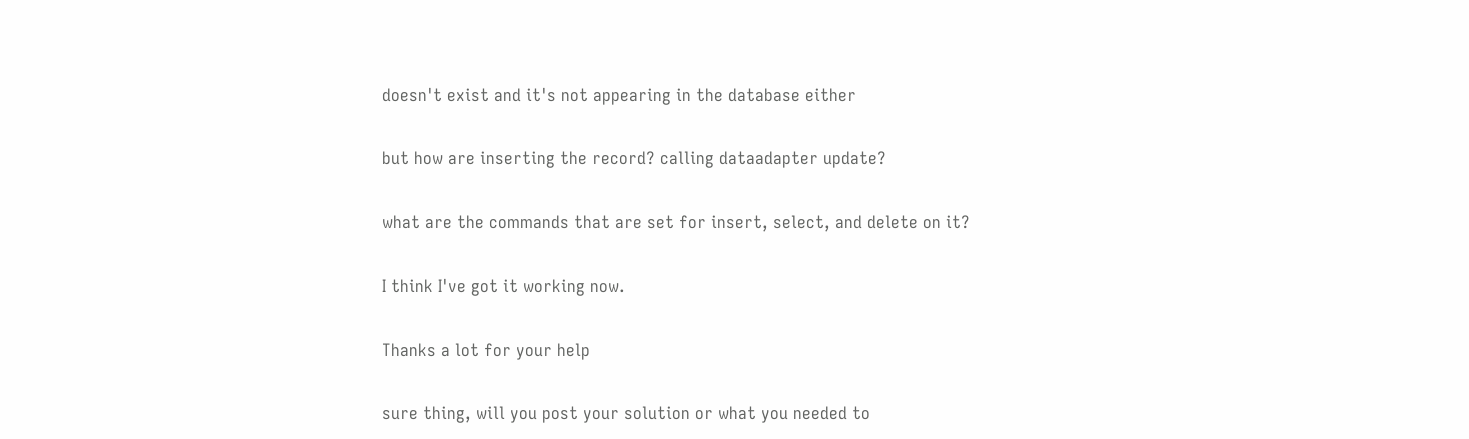doesn't exist and it's not appearing in the database either

but how are inserting the record? calling dataadapter update?

what are the commands that are set for insert, select, and delete on it?

I think I've got it working now.

Thanks a lot for your help

sure thing, will you post your solution or what you needed to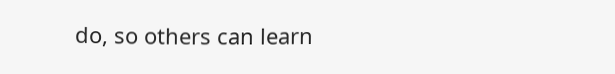do, so others can learn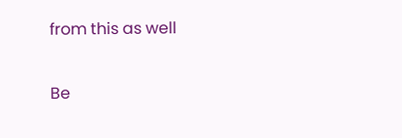from this as well

Be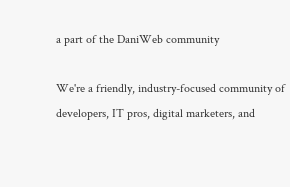a part of the DaniWeb community

We're a friendly, industry-focused community of developers, IT pros, digital marketers, and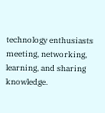technology enthusiasts meeting, networking, learning, and sharing knowledge.